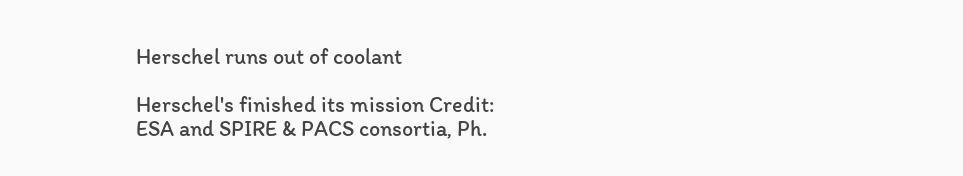Herschel runs out of coolant

Herschel's finished its mission Credit: ESA and SPIRE & PACS consortia, Ph.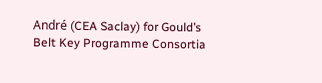André (CEA Saclay) for Gould’s Belt Key Programme Consortia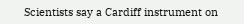Scientists say a Cardiff instrument on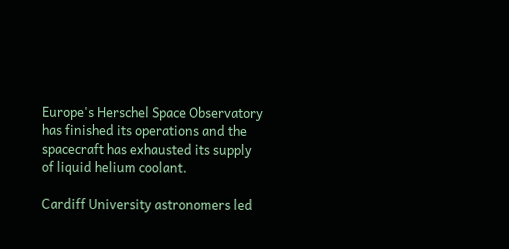Europe's Herschel Space Observatory has finished its operations and the spacecraft has exhausted its supply of liquid helium coolant.

Cardiff University astronomers led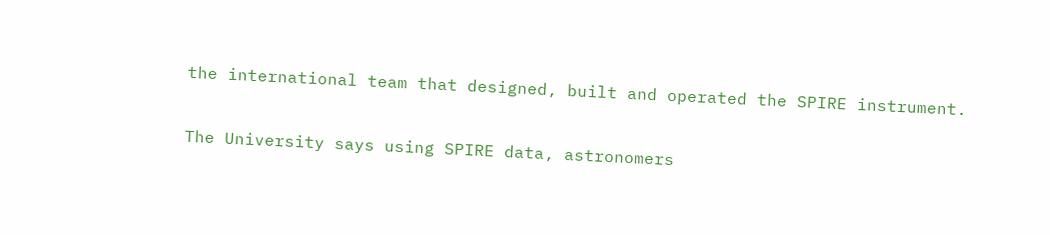the international team that designed, built and operated the SPIRE instrument.

The University says using SPIRE data, astronomers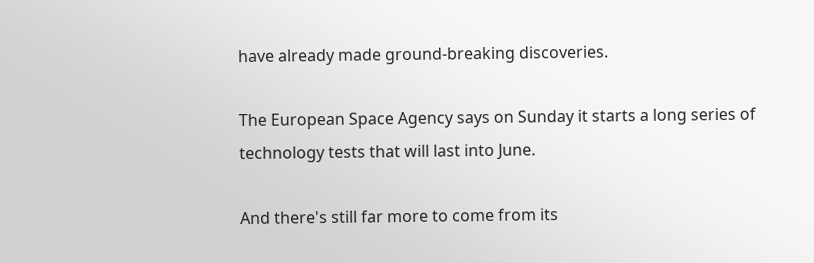have already made ground-breaking discoveries.

The European Space Agency says on Sunday it starts a long series of technology tests that will last into June.

And there's still far more to come from its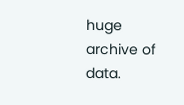huge archive of data.